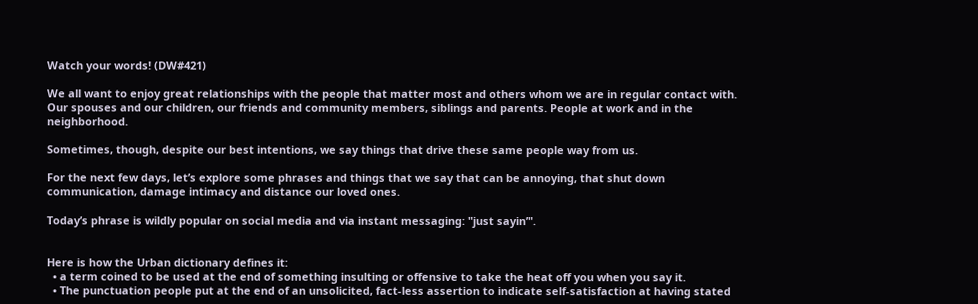Watch your words! (DW#421)

We all want to enjoy great relationships with the people that matter most and others whom we are in regular contact with. Our spouses and our children, our friends and community members, siblings and parents. People at work and in the neighborhood.

Sometimes, though, despite our best intentions, we say things that drive these same people way from us.

For the next few days, let’s explore some phrases and things that we say that can be annoying, that shut down communication, damage intimacy and distance our loved ones.

Today’s phrase is wildly popular on social media and via instant messaging: "just sayin’".


Here is how the Urban dictionary defines it:
  • a term coined to be used at the end of something insulting or offensive to take the heat off you when you say it.
  • The punctuation people put at the end of an unsolicited, fact-less assertion to indicate self-satisfaction at having stated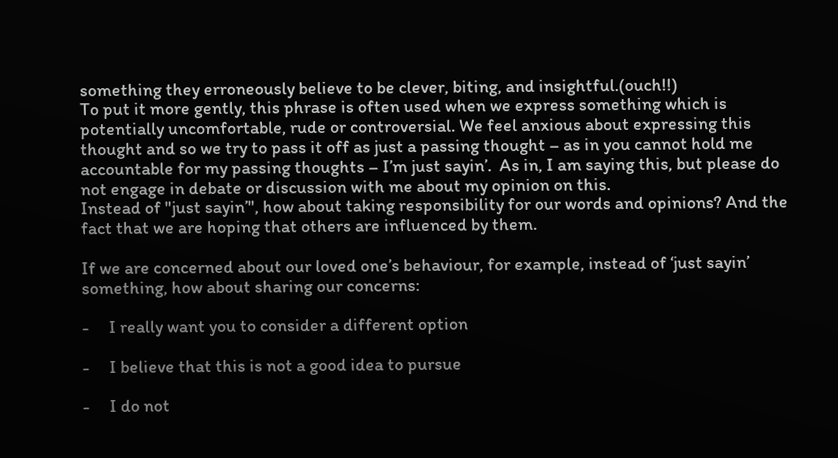something they erroneously believe to be clever, biting, and insightful.(ouch!!)
To put it more gently, this phrase is often used when we express something which is potentially uncomfortable, rude or controversial. We feel anxious about expressing this thought and so we try to pass it off as just a passing thought – as in you cannot hold me accountable for my passing thoughts – I’m just sayin’.  As in, I am saying this, but please do not engage in debate or discussion with me about my opinion on this.
Instead of "just sayin’", how about taking responsibility for our words and opinions? And the fact that we are hoping that others are influenced by them.

If we are concerned about our loved one’s behaviour, for example, instead of ‘just sayin’ something, how about sharing our concerns:

-     I really want you to consider a different option

-     I believe that this is not a good idea to pursue

-     I do not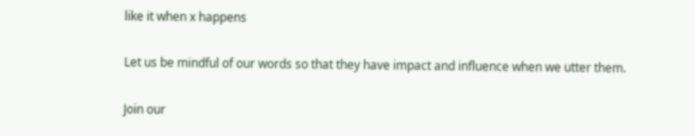like it when x happens

Let us be mindful of our words so that they have impact and influence when we utter them.

Join our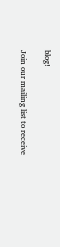blog!

Join our mailing list to receive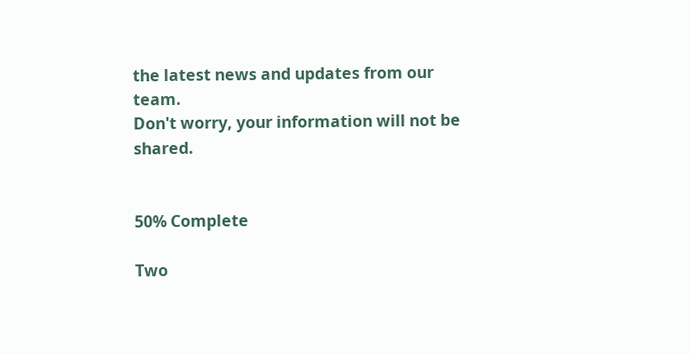the latest news and updates from our team.
Don't worry, your information will not be shared.


50% Complete

Two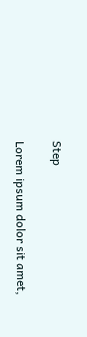Step

Lorem ipsum dolor sit amet,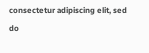consectetur adipiscing elit, sed do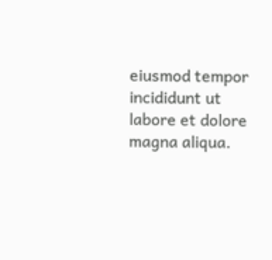eiusmod tempor incididunt ut labore et dolore magna aliqua.